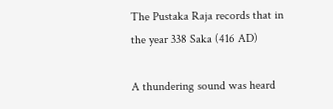The Pustaka Raja records that in the year 338 Saka (416 AD)

A thundering sound was heard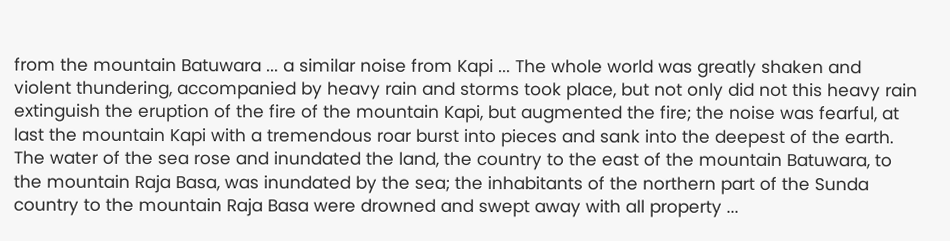from the mountain Batuwara ... a similar noise from Kapi ... The whole world was greatly shaken and violent thundering, accompanied by heavy rain and storms took place, but not only did not this heavy rain extinguish the eruption of the fire of the mountain Kapi, but augmented the fire; the noise was fearful, at last the mountain Kapi with a tremendous roar burst into pieces and sank into the deepest of the earth. The water of the sea rose and inundated the land, the country to the east of the mountain Batuwara, to the mountain Raja Basa, was inundated by the sea; the inhabitants of the northern part of the Sunda country to the mountain Raja Basa were drowned and swept away with all property ...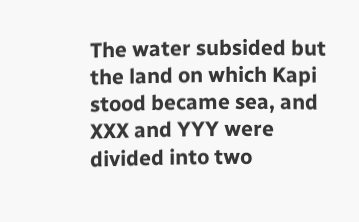The water subsided but the land on which Kapi stood became sea, and XXX and YYY were divided into two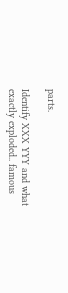parts.

Identify XXX YYY and what exactly exploded.. famous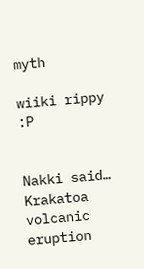myth

wiiki rippy :P


Nakki said…
Krakatoa volcanic eruption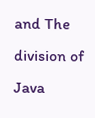and The division of Java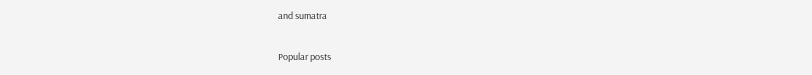and sumatra

Popular posts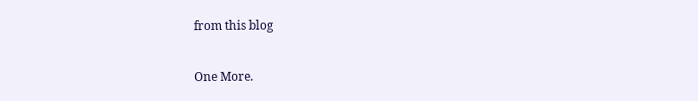from this blog

One More.